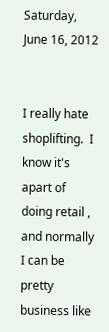Saturday, June 16, 2012


I really hate shoplifting.  I know it's apart of doing retail , and normally I can be pretty business like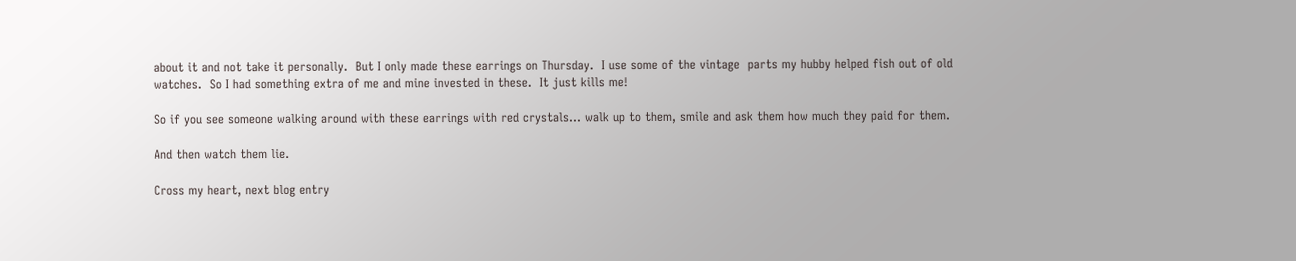about it and not take it personally.  But I only made these earrings on Thursday.  I use some of the vintage  parts my hubby helped fish out of old watches.  So I had something extra of me and mine invested in these.  It just kills me!

So if you see someone walking around with these earrings with red crystals... walk up to them, smile and ask them how much they paid for them.

And then watch them lie.

Cross my heart, next blog entry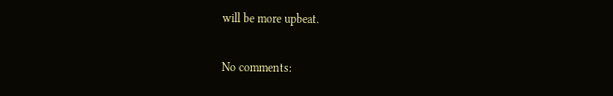will be more upbeat.

No comments: